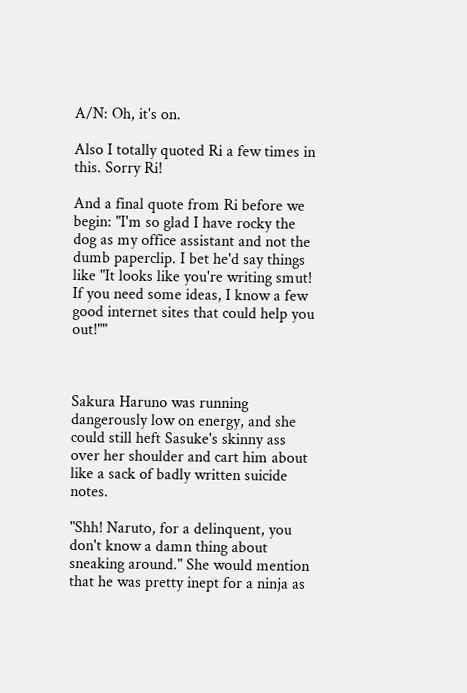A/N: Oh, it's on.

Also I totally quoted Ri a few times in this. Sorry Ri!

And a final quote from Ri before we begin: "I'm so glad I have rocky the dog as my office assistant and not the dumb paperclip. I bet he'd say things like "It looks like you're writing smut! If you need some ideas, I know a few good internet sites that could help you out!""



Sakura Haruno was running dangerously low on energy, and she could still heft Sasuke's skinny ass over her shoulder and cart him about like a sack of badly written suicide notes.

"Shh! Naruto, for a delinquent, you don't know a damn thing about sneaking around." She would mention that he was pretty inept for a ninja as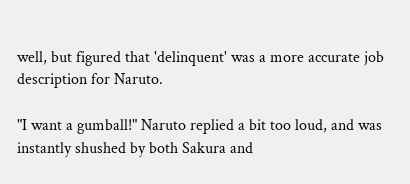well, but figured that 'delinquent' was a more accurate job description for Naruto.

"I want a gumball!" Naruto replied a bit too loud, and was instantly shushed by both Sakura and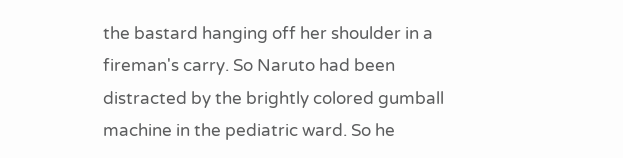the bastard hanging off her shoulder in a fireman's carry. So Naruto had been distracted by the brightly colored gumball machine in the pediatric ward. So he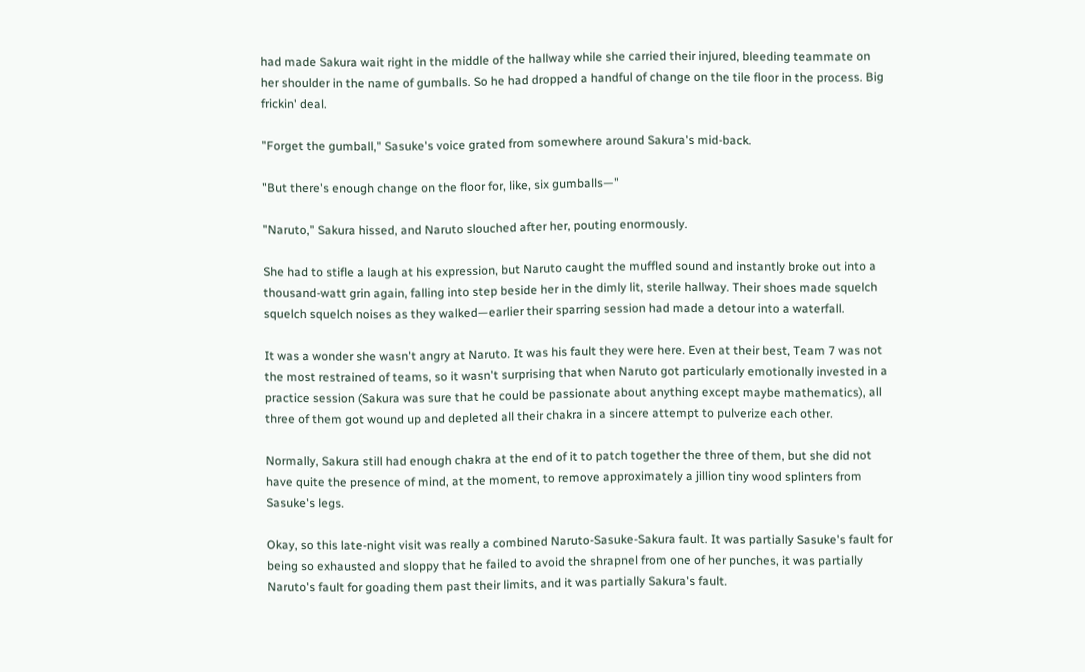had made Sakura wait right in the middle of the hallway while she carried their injured, bleeding teammate on her shoulder in the name of gumballs. So he had dropped a handful of change on the tile floor in the process. Big frickin' deal.

"Forget the gumball," Sasuke's voice grated from somewhere around Sakura's mid-back.

"But there's enough change on the floor for, like, six gumballs—"

"Naruto," Sakura hissed, and Naruto slouched after her, pouting enormously.

She had to stifle a laugh at his expression, but Naruto caught the muffled sound and instantly broke out into a thousand-watt grin again, falling into step beside her in the dimly lit, sterile hallway. Their shoes made squelch squelch squelch noises as they walked—earlier their sparring session had made a detour into a waterfall.

It was a wonder she wasn't angry at Naruto. It was his fault they were here. Even at their best, Team 7 was not the most restrained of teams, so it wasn't surprising that when Naruto got particularly emotionally invested in a practice session (Sakura was sure that he could be passionate about anything except maybe mathematics), all three of them got wound up and depleted all their chakra in a sincere attempt to pulverize each other.

Normally, Sakura still had enough chakra at the end of it to patch together the three of them, but she did not have quite the presence of mind, at the moment, to remove approximately a jillion tiny wood splinters from Sasuke's legs.

Okay, so this late-night visit was really a combined Naruto-Sasuke-Sakura fault. It was partially Sasuke's fault for being so exhausted and sloppy that he failed to avoid the shrapnel from one of her punches, it was partially Naruto's fault for goading them past their limits, and it was partially Sakura's fault.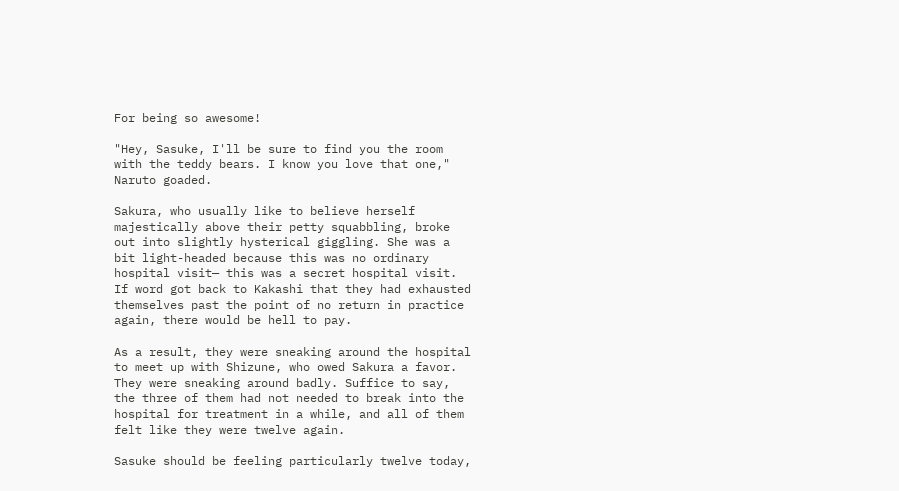For being so awesome!

"Hey, Sasuke, I'll be sure to find you the room with the teddy bears. I know you love that one," Naruto goaded.

Sakura, who usually like to believe herself majestically above their petty squabbling, broke out into slightly hysterical giggling. She was a bit light-headed because this was no ordinary hospital visit— this was a secret hospital visit. If word got back to Kakashi that they had exhausted themselves past the point of no return in practice again, there would be hell to pay.

As a result, they were sneaking around the hospital to meet up with Shizune, who owed Sakura a favor. They were sneaking around badly. Suffice to say, the three of them had not needed to break into the hospital for treatment in a while, and all of them felt like they were twelve again.

Sasuke should be feeling particularly twelve today,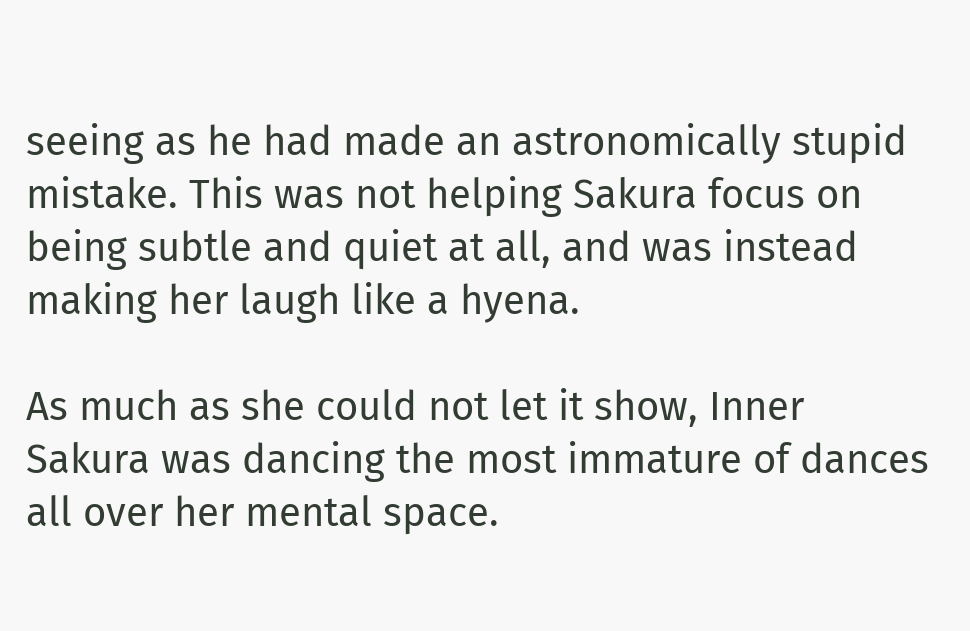seeing as he had made an astronomically stupid mistake. This was not helping Sakura focus on being subtle and quiet at all, and was instead making her laugh like a hyena.

As much as she could not let it show, Inner Sakura was dancing the most immature of dances all over her mental space.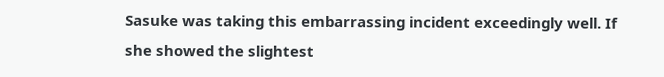Sasuke was taking this embarrassing incident exceedingly well. If she showed the slightest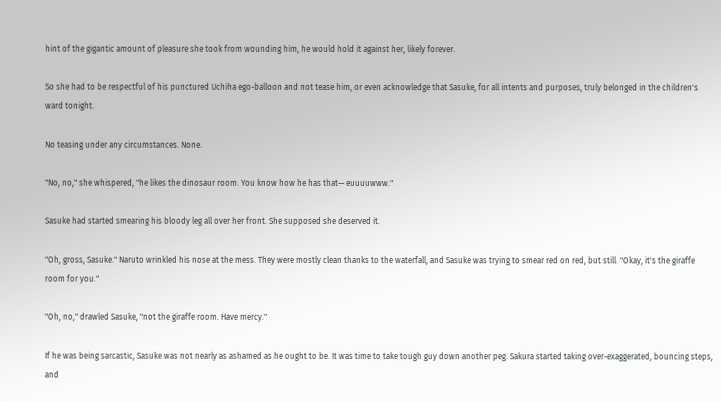hint of the gigantic amount of pleasure she took from wounding him, he would hold it against her, likely forever.

So she had to be respectful of his punctured Uchiha ego-balloon and not tease him, or even acknowledge that Sasuke, for all intents and purposes, truly belonged in the children's ward tonight.

No teasing under any circumstances. None.

"No, no," she whispered, "he likes the dinosaur room. You know how he has that— euuuuwww."

Sasuke had started smearing his bloody leg all over her front. She supposed she deserved it.

"Oh, gross, Sasuke." Naruto wrinkled his nose at the mess. They were mostly clean thanks to the waterfall, and Sasuke was trying to smear red on red, but still. "Okay, it's the giraffe room for you."

"Oh, no," drawled Sasuke, "not the giraffe room. Have mercy."

If he was being sarcastic, Sasuke was not nearly as ashamed as he ought to be. It was time to take tough guy down another peg. Sakura started taking over-exaggerated, bouncing steps, and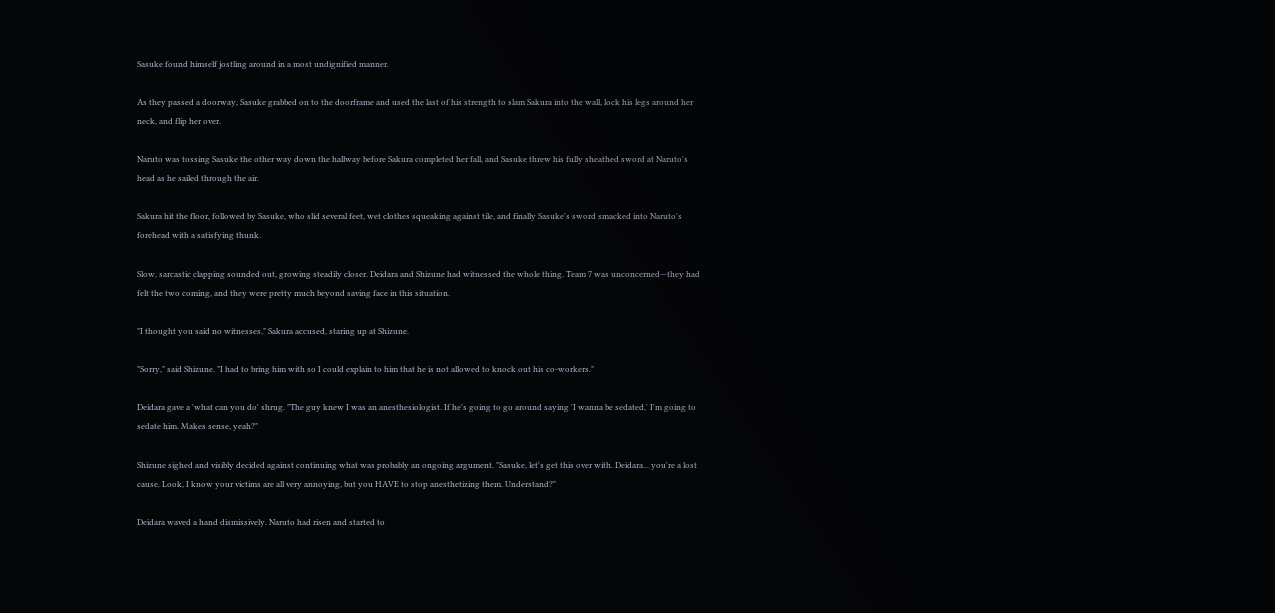Sasuke found himself jostling around in a most undignified manner.

As they passed a doorway, Sasuke grabbed on to the doorframe and used the last of his strength to slam Sakura into the wall, lock his legs around her neck, and flip her over.

Naruto was tossing Sasuke the other way down the hallway before Sakura completed her fall, and Sasuke threw his fully sheathed sword at Naruto's head as he sailed through the air.

Sakura hit the floor, followed by Sasuke, who slid several feet, wet clothes squeaking against tile, and finally Sasuke's sword smacked into Naruto's forehead with a satisfying thunk.

Slow, sarcastic clapping sounded out, growing steadily closer. Deidara and Shizune had witnessed the whole thing. Team 7 was unconcerned—they had felt the two coming, and they were pretty much beyond saving face in this situation.

"I thought you said no witnesses," Sakura accused, staring up at Shizune.

"Sorry," said Shizune. "I had to bring him with so I could explain to him that he is not allowed to knock out his co-workers."

Deidara gave a 'what can you do' shrug. "The guy knew I was an anesthesiologist. If he's going to go around saying 'I wanna be sedated,' I'm going to sedate him. Makes sense, yeah?"

Shizune sighed and visibly decided against continuing what was probably an ongoing argument. "Sasuke, let's get this over with. Deidara... you're a lost cause. Look, I know your victims are all very annoying, but you HAVE to stop anesthetizing them. Understand?"

Deidara waved a hand dismissively. Naruto had risen and started to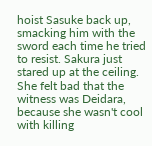hoist Sasuke back up, smacking him with the sword each time he tried to resist. Sakura just stared up at the ceiling. She felt bad that the witness was Deidara, because she wasn't cool with killing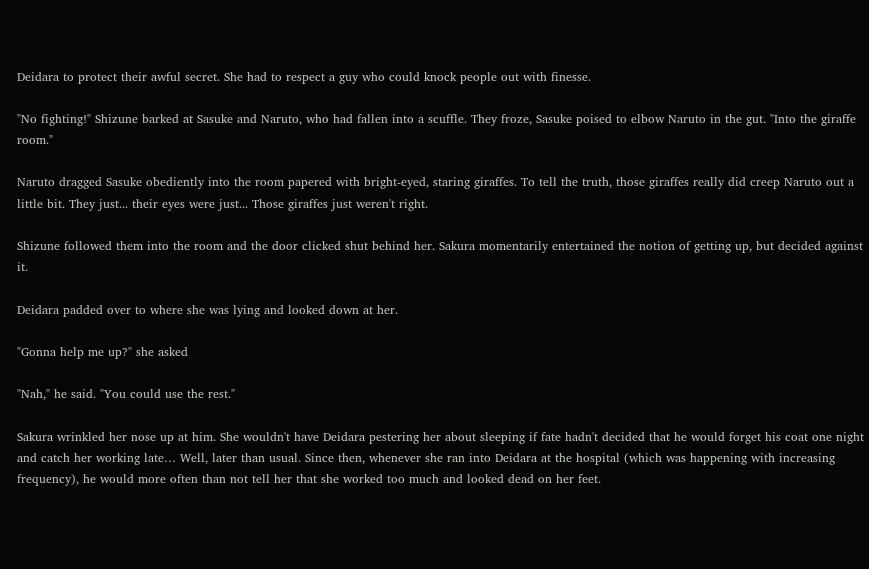Deidara to protect their awful secret. She had to respect a guy who could knock people out with finesse.

"No fighting!" Shizune barked at Sasuke and Naruto, who had fallen into a scuffle. They froze, Sasuke poised to elbow Naruto in the gut. "Into the giraffe room."

Naruto dragged Sasuke obediently into the room papered with bright-eyed, staring giraffes. To tell the truth, those giraffes really did creep Naruto out a little bit. They just... their eyes were just... Those giraffes just weren't right.

Shizune followed them into the room and the door clicked shut behind her. Sakura momentarily entertained the notion of getting up, but decided against it.

Deidara padded over to where she was lying and looked down at her.

"Gonna help me up?" she asked

"Nah," he said. "You could use the rest."

Sakura wrinkled her nose up at him. She wouldn't have Deidara pestering her about sleeping if fate hadn't decided that he would forget his coat one night and catch her working late… Well, later than usual. Since then, whenever she ran into Deidara at the hospital (which was happening with increasing frequency), he would more often than not tell her that she worked too much and looked dead on her feet.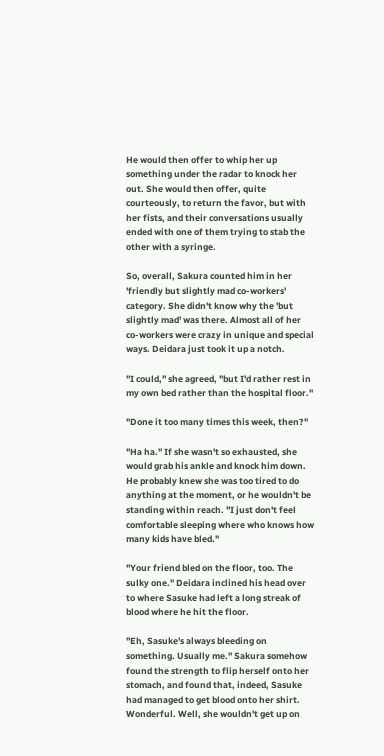He would then offer to whip her up something under the radar to knock her out. She would then offer, quite courteously, to return the favor, but with her fists, and their conversations usually ended with one of them trying to stab the other with a syringe.

So, overall, Sakura counted him in her 'friendly but slightly mad co-workers' category. She didn't know why the 'but slightly mad' was there. Almost all of her co-workers were crazy in unique and special ways. Deidara just took it up a notch.

"I could," she agreed, "but I'd rather rest in my own bed rather than the hospital floor."

"Done it too many times this week, then?"

"Ha ha." If she wasn't so exhausted, she would grab his ankle and knock him down. He probably knew she was too tired to do anything at the moment, or he wouldn't be standing within reach. "I just don't feel comfortable sleeping where who knows how many kids have bled."

"Your friend bled on the floor, too. The sulky one." Deidara inclined his head over to where Sasuke had left a long streak of blood where he hit the floor.

"Eh, Sasuke's always bleeding on something. Usually me." Sakura somehow found the strength to flip herself onto her stomach, and found that, indeed, Sasuke had managed to get blood onto her shirt. Wonderful. Well, she wouldn't get up on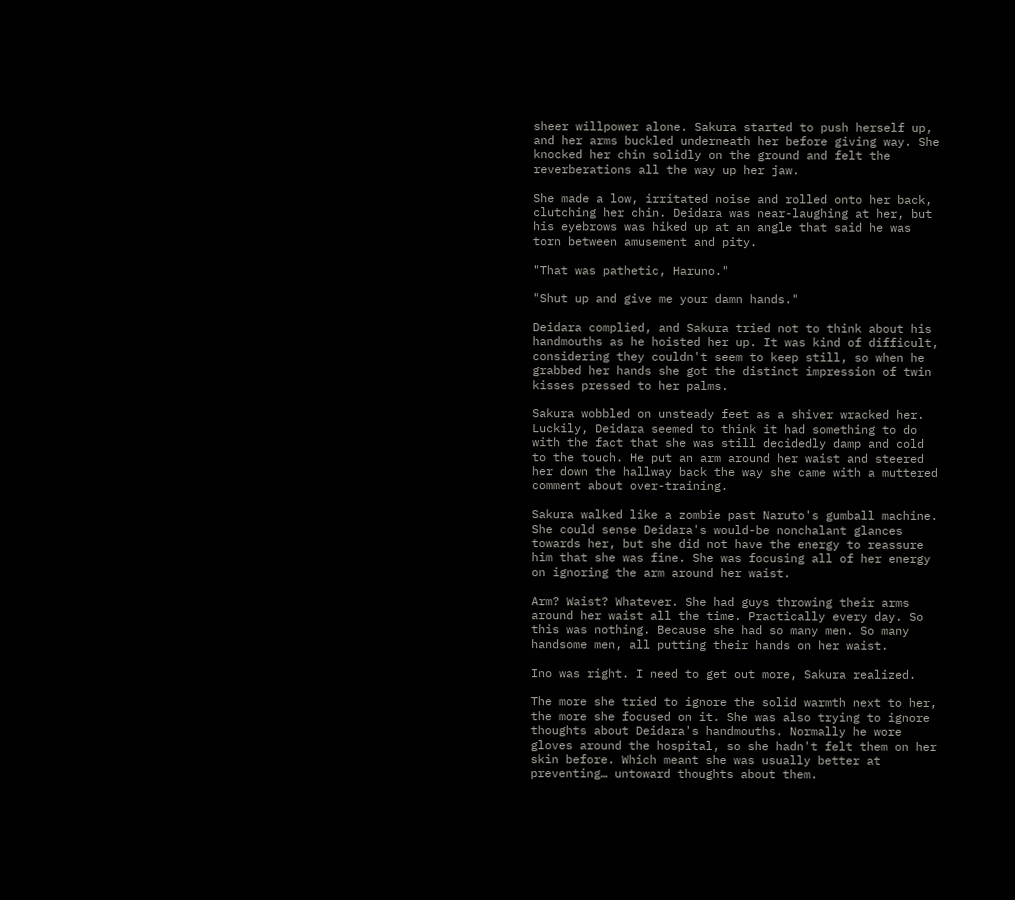sheer willpower alone. Sakura started to push herself up, and her arms buckled underneath her before giving way. She knocked her chin solidly on the ground and felt the reverberations all the way up her jaw.

She made a low, irritated noise and rolled onto her back, clutching her chin. Deidara was near-laughing at her, but his eyebrows was hiked up at an angle that said he was torn between amusement and pity.

"That was pathetic, Haruno."

"Shut up and give me your damn hands."

Deidara complied, and Sakura tried not to think about his handmouths as he hoisted her up. It was kind of difficult, considering they couldn't seem to keep still, so when he grabbed her hands she got the distinct impression of twin kisses pressed to her palms.

Sakura wobbled on unsteady feet as a shiver wracked her. Luckily, Deidara seemed to think it had something to do with the fact that she was still decidedly damp and cold to the touch. He put an arm around her waist and steered her down the hallway back the way she came with a muttered comment about over-training.

Sakura walked like a zombie past Naruto's gumball machine. She could sense Deidara's would-be nonchalant glances towards her, but she did not have the energy to reassure him that she was fine. She was focusing all of her energy on ignoring the arm around her waist.

Arm? Waist? Whatever. She had guys throwing their arms around her waist all the time. Practically every day. So this was nothing. Because she had so many men. So many handsome men, all putting their hands on her waist.

Ino was right. I need to get out more, Sakura realized.

The more she tried to ignore the solid warmth next to her, the more she focused on it. She was also trying to ignore thoughts about Deidara's handmouths. Normally he wore gloves around the hospital, so she hadn't felt them on her skin before. Which meant she was usually better at preventing… untoward thoughts about them.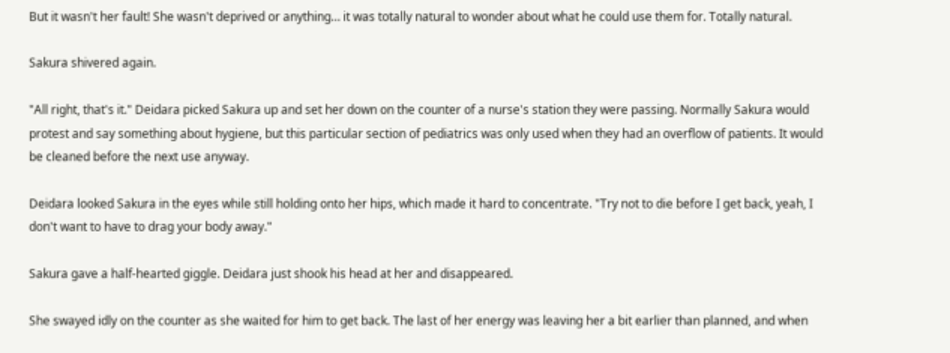But it wasn't her fault! She wasn't deprived or anything… it was totally natural to wonder about what he could use them for. Totally natural.

Sakura shivered again.

"All right, that's it." Deidara picked Sakura up and set her down on the counter of a nurse's station they were passing. Normally Sakura would protest and say something about hygiene, but this particular section of pediatrics was only used when they had an overflow of patients. It would be cleaned before the next use anyway.

Deidara looked Sakura in the eyes while still holding onto her hips, which made it hard to concentrate. "Try not to die before I get back, yeah, I don't want to have to drag your body away."

Sakura gave a half-hearted giggle. Deidara just shook his head at her and disappeared.

She swayed idly on the counter as she waited for him to get back. The last of her energy was leaving her a bit earlier than planned, and when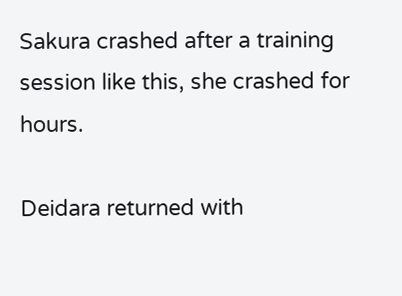Sakura crashed after a training session like this, she crashed for hours.

Deidara returned with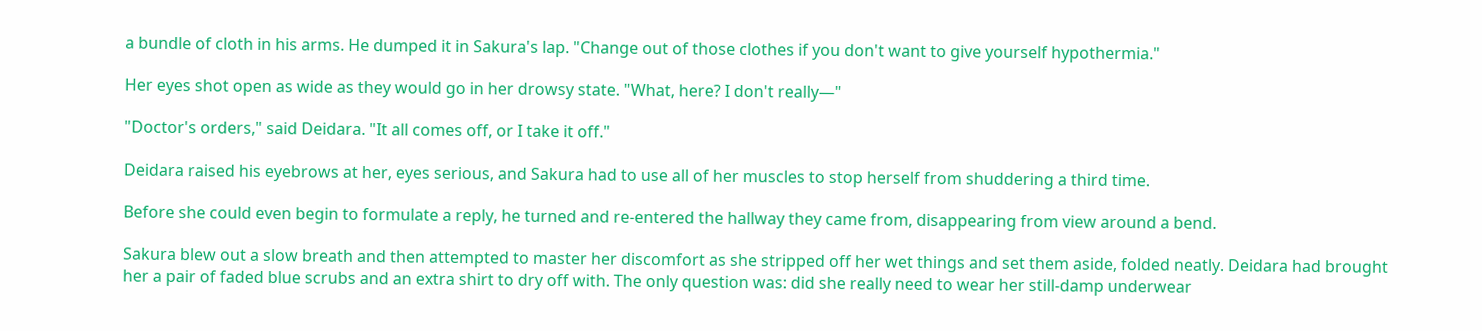a bundle of cloth in his arms. He dumped it in Sakura's lap. "Change out of those clothes if you don't want to give yourself hypothermia."

Her eyes shot open as wide as they would go in her drowsy state. "What, here? I don't really—"

"Doctor's orders," said Deidara. "It all comes off, or I take it off."

Deidara raised his eyebrows at her, eyes serious, and Sakura had to use all of her muscles to stop herself from shuddering a third time.

Before she could even begin to formulate a reply, he turned and re-entered the hallway they came from, disappearing from view around a bend.

Sakura blew out a slow breath and then attempted to master her discomfort as she stripped off her wet things and set them aside, folded neatly. Deidara had brought her a pair of faded blue scrubs and an extra shirt to dry off with. The only question was: did she really need to wear her still-damp underwear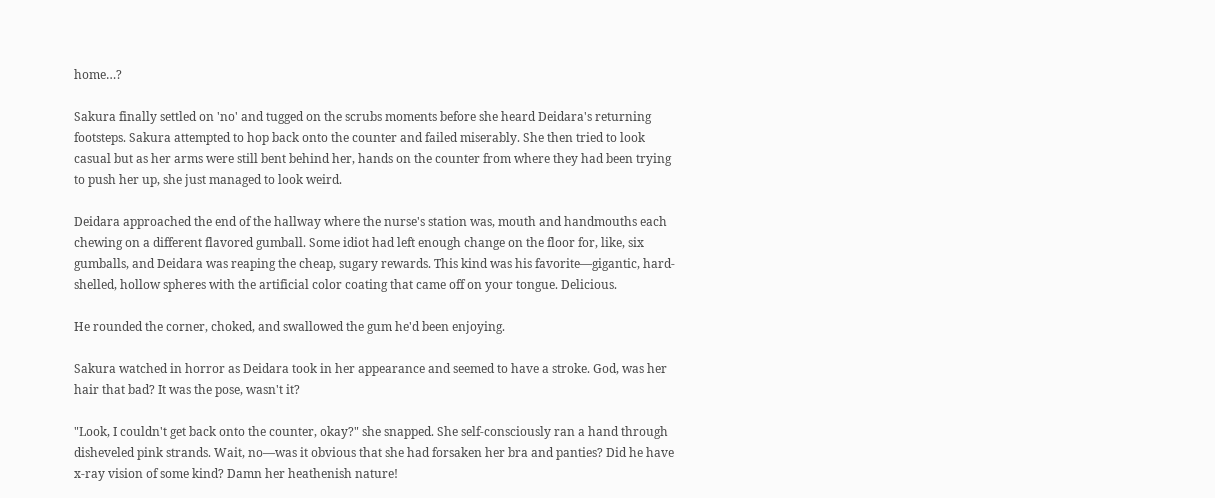home…?

Sakura finally settled on 'no' and tugged on the scrubs moments before she heard Deidara's returning footsteps. Sakura attempted to hop back onto the counter and failed miserably. She then tried to look casual but as her arms were still bent behind her, hands on the counter from where they had been trying to push her up, she just managed to look weird.

Deidara approached the end of the hallway where the nurse's station was, mouth and handmouths each chewing on a different flavored gumball. Some idiot had left enough change on the floor for, like, six gumballs, and Deidara was reaping the cheap, sugary rewards. This kind was his favorite—gigantic, hard-shelled, hollow spheres with the artificial color coating that came off on your tongue. Delicious.

He rounded the corner, choked, and swallowed the gum he'd been enjoying.

Sakura watched in horror as Deidara took in her appearance and seemed to have a stroke. God, was her hair that bad? It was the pose, wasn't it?

"Look, I couldn't get back onto the counter, okay?" she snapped. She self-consciously ran a hand through disheveled pink strands. Wait, no—was it obvious that she had forsaken her bra and panties? Did he have x-ray vision of some kind? Damn her heathenish nature!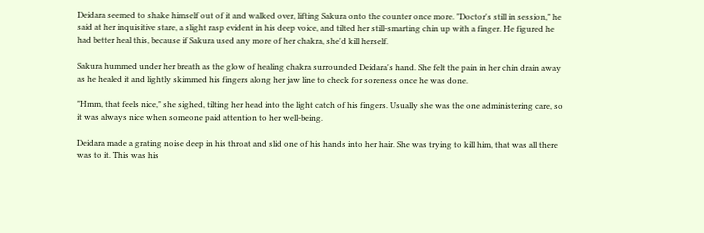Deidara seemed to shake himself out of it and walked over, lifting Sakura onto the counter once more. "Doctor's still in session," he said at her inquisitive stare, a slight rasp evident in his deep voice, and tilted her still-smarting chin up with a finger. He figured he had better heal this, because if Sakura used any more of her chakra, she'd kill herself.

Sakura hummed under her breath as the glow of healing chakra surrounded Deidara's hand. She felt the pain in her chin drain away as he healed it and lightly skimmed his fingers along her jaw line to check for soreness once he was done.

"Hmm, that feels nice," she sighed, tilting her head into the light catch of his fingers. Usually she was the one administering care, so it was always nice when someone paid attention to her well-being.

Deidara made a grating noise deep in his throat and slid one of his hands into her hair. She was trying to kill him, that was all there was to it. This was his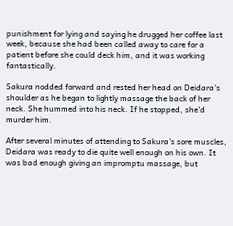punishment for lying and saying he drugged her coffee last week, because she had been called away to care for a patient before she could deck him, and it was working fantastically.

Sakura nodded forward and rested her head on Deidara's shoulder as he began to lightly massage the back of her neck. She hummed into his neck. If he stopped, she'd murder him.

After several minutes of attending to Sakura's sore muscles, Deidara was ready to die quite well enough on his own. It was bad enough giving an impromptu massage, but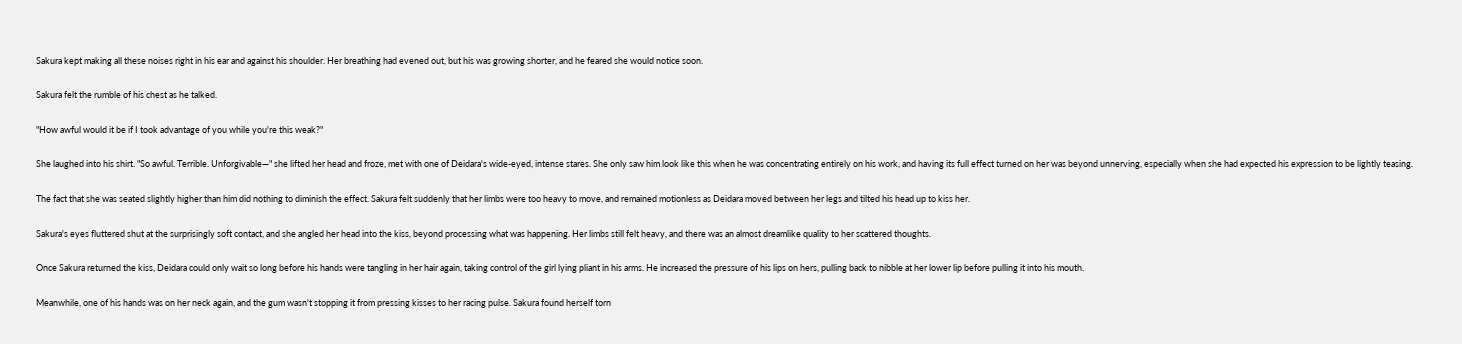Sakura kept making all these noises right in his ear and against his shoulder. Her breathing had evened out, but his was growing shorter, and he feared she would notice soon.

Sakura felt the rumble of his chest as he talked.

"How awful would it be if I took advantage of you while you're this weak?"

She laughed into his shirt. "So awful. Terrible. Unforgivable—" she lifted her head and froze, met with one of Deidara's wide-eyed, intense stares. She only saw him look like this when he was concentrating entirely on his work, and having its full effect turned on her was beyond unnerving, especially when she had expected his expression to be lightly teasing.

The fact that she was seated slightly higher than him did nothing to diminish the effect. Sakura felt suddenly that her limbs were too heavy to move, and remained motionless as Deidara moved between her legs and tilted his head up to kiss her.

Sakura's eyes fluttered shut at the surprisingly soft contact, and she angled her head into the kiss, beyond processing what was happening. Her limbs still felt heavy, and there was an almost dreamlike quality to her scattered thoughts.

Once Sakura returned the kiss, Deidara could only wait so long before his hands were tangling in her hair again, taking control of the girl lying pliant in his arms. He increased the pressure of his lips on hers, pulling back to nibble at her lower lip before pulling it into his mouth.

Meanwhile, one of his hands was on her neck again, and the gum wasn't stopping it from pressing kisses to her racing pulse. Sakura found herself torn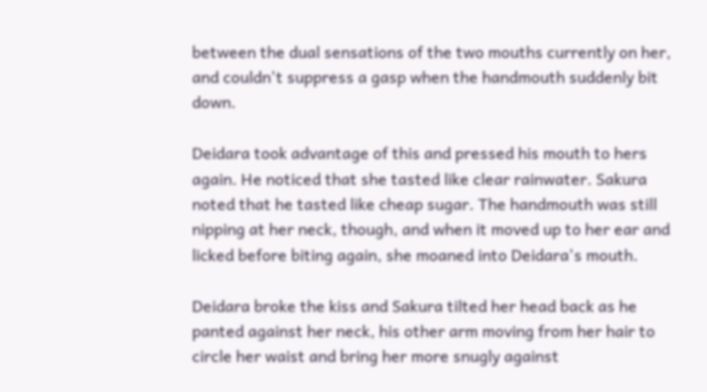between the dual sensations of the two mouths currently on her, and couldn't suppress a gasp when the handmouth suddenly bit down.

Deidara took advantage of this and pressed his mouth to hers again. He noticed that she tasted like clear rainwater. Sakura noted that he tasted like cheap sugar. The handmouth was still nipping at her neck, though, and when it moved up to her ear and licked before biting again, she moaned into Deidara's mouth.

Deidara broke the kiss and Sakura tilted her head back as he panted against her neck, his other arm moving from her hair to circle her waist and bring her more snugly against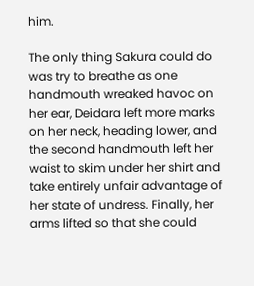him.

The only thing Sakura could do was try to breathe as one handmouth wreaked havoc on her ear, Deidara left more marks on her neck, heading lower, and the second handmouth left her waist to skim under her shirt and take entirely unfair advantage of her state of undress. Finally, her arms lifted so that she could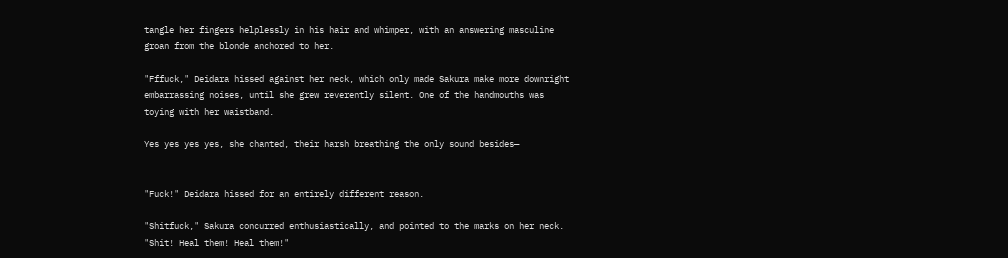tangle her fingers helplessly in his hair and whimper, with an answering masculine groan from the blonde anchored to her.

"Fffuck," Deidara hissed against her neck, which only made Sakura make more downright embarrassing noises, until she grew reverently silent. One of the handmouths was toying with her waistband.

Yes yes yes yes, she chanted, their harsh breathing the only sound besides—


"Fuck!" Deidara hissed for an entirely different reason.

"Shitfuck," Sakura concurred enthusiastically, and pointed to the marks on her neck. "Shit! Heal them! Heal them!"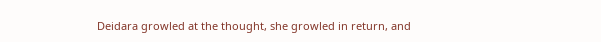Deidara growled at the thought, she growled in return, and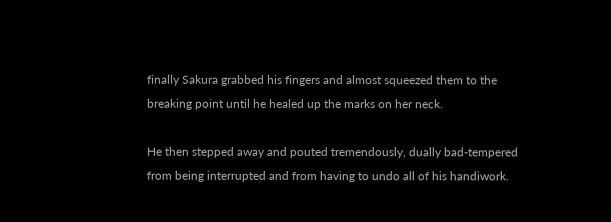finally Sakura grabbed his fingers and almost squeezed them to the breaking point until he healed up the marks on her neck.

He then stepped away and pouted tremendously, dually bad-tempered from being interrupted and from having to undo all of his handiwork.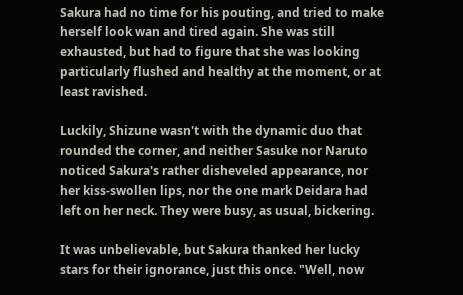Sakura had no time for his pouting, and tried to make herself look wan and tired again. She was still exhausted, but had to figure that she was looking particularly flushed and healthy at the moment, or at least ravished.

Luckily, Shizune wasn't with the dynamic duo that rounded the corner, and neither Sasuke nor Naruto noticed Sakura's rather disheveled appearance, nor her kiss-swollen lips, nor the one mark Deidara had left on her neck. They were busy, as usual, bickering.

It was unbelievable, but Sakura thanked her lucky stars for their ignorance, just this once. "Well, now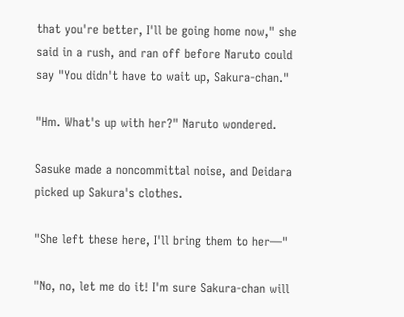that you're better, I'll be going home now," she said in a rush, and ran off before Naruto could say "You didn't have to wait up, Sakura-chan."

"Hm. What's up with her?" Naruto wondered.

Sasuke made a noncommittal noise, and Deidara picked up Sakura's clothes.

"She left these here, I'll bring them to her—"

"No, no, let me do it! I'm sure Sakura-chan will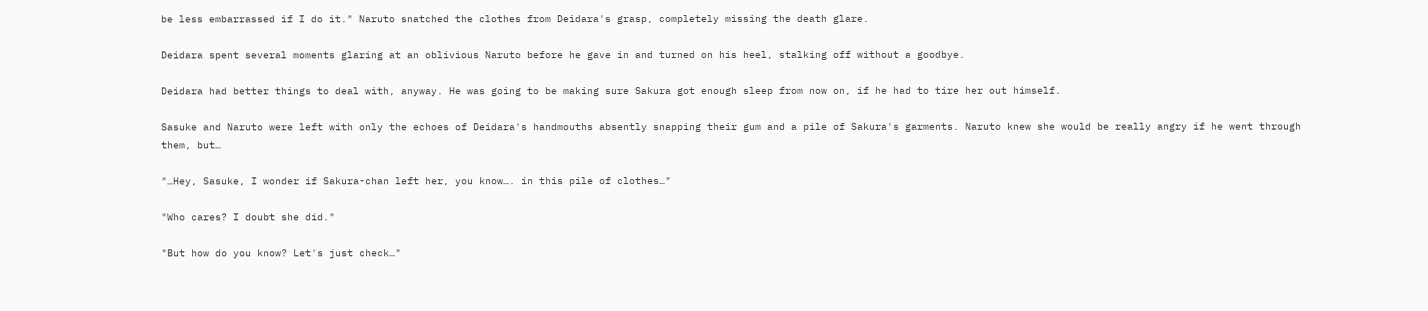be less embarrassed if I do it." Naruto snatched the clothes from Deidara's grasp, completely missing the death glare.

Deidara spent several moments glaring at an oblivious Naruto before he gave in and turned on his heel, stalking off without a goodbye.

Deidara had better things to deal with, anyway. He was going to be making sure Sakura got enough sleep from now on, if he had to tire her out himself.

Sasuke and Naruto were left with only the echoes of Deidara's handmouths absently snapping their gum and a pile of Sakura's garments. Naruto knew she would be really angry if he went through them, but…

"…Hey, Sasuke, I wonder if Sakura-chan left her, you know…. in this pile of clothes…"

"Who cares? I doubt she did."

"But how do you know? Let's just check…"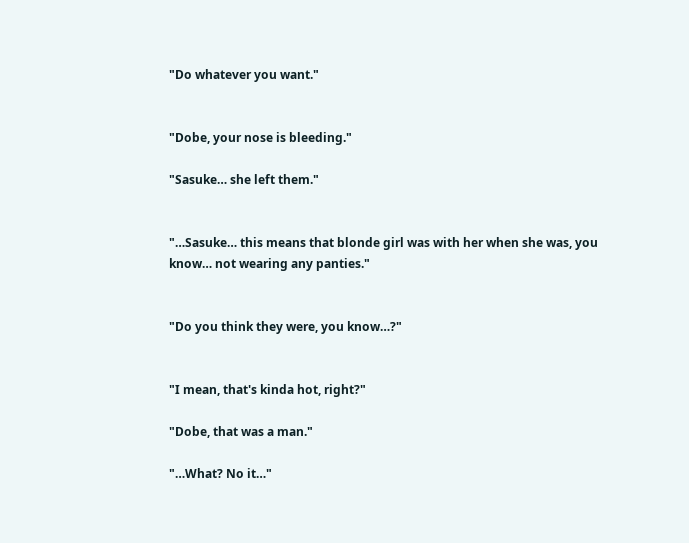"Do whatever you want."


"Dobe, your nose is bleeding."

"Sasuke… she left them."


"…Sasuke… this means that blonde girl was with her when she was, you know… not wearing any panties."


"Do you think they were, you know…?"


"I mean, that's kinda hot, right?"

"Dobe, that was a man."

"…What? No it…"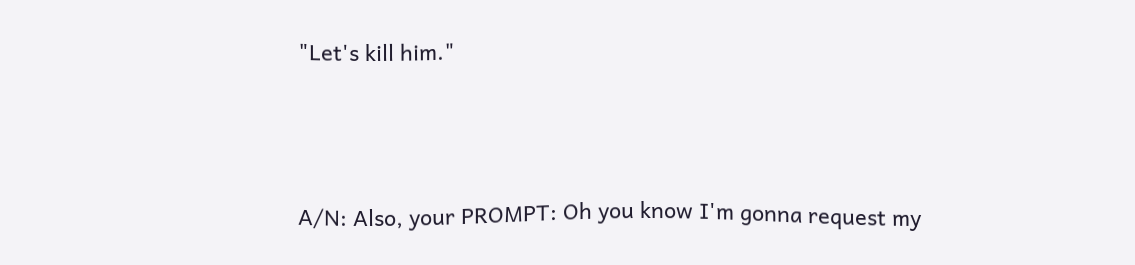"Let's kill him."




A/N: Also, your PROMPT: Oh you know I'm gonna request my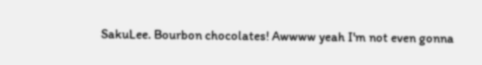SakuLee. Bourbon chocolates! Awwww yeah I'm not even gonna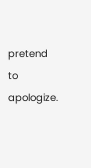pretend to apologize.